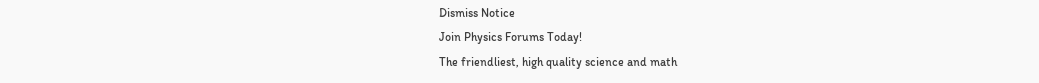Dismiss Notice
Join Physics Forums Today!
The friendliest, high quality science and math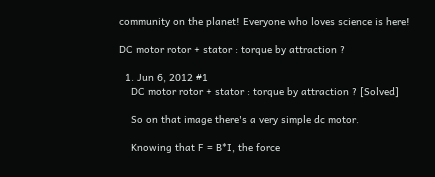community on the planet! Everyone who loves science is here!

DC motor rotor + stator : torque by attraction ?

  1. Jun 6, 2012 #1
    DC motor rotor + stator : torque by attraction ? [Solved]

    So on that image there's a very simple dc motor.

    Knowing that F = B*I, the force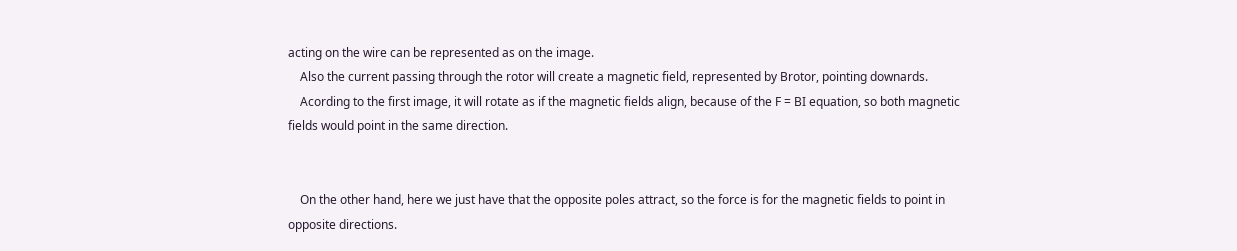acting on the wire can be represented as on the image.
    Also the current passing through the rotor will create a magnetic field, represented by Brotor, pointing downards.
    Acording to the first image, it will rotate as if the magnetic fields align, because of the F = BI equation, so both magnetic fields would point in the same direction.


    On the other hand, here we just have that the opposite poles attract, so the force is for the magnetic fields to point in opposite directions.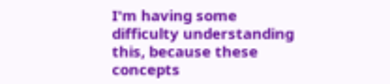I'm having some difficulty understanding this, because these concepts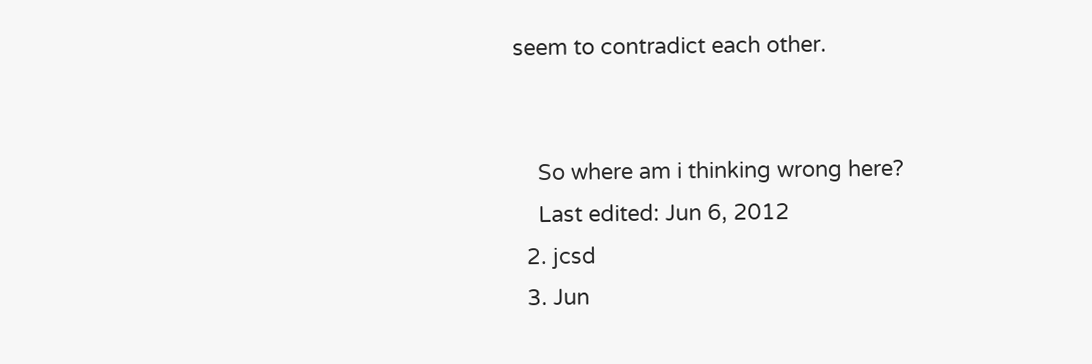seem to contradict each other.


    So where am i thinking wrong here?
    Last edited: Jun 6, 2012
  2. jcsd
  3. Jun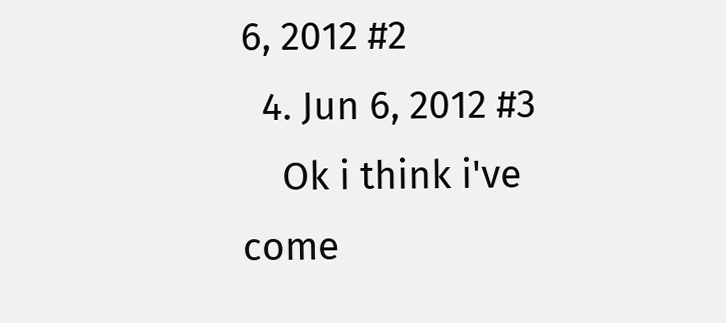6, 2012 #2
  4. Jun 6, 2012 #3
    Ok i think i've come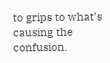to grips to what's causing the confusion.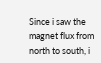Since i saw the magnet flux from north to south, i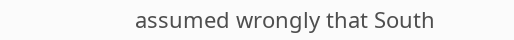assumed wrongly that South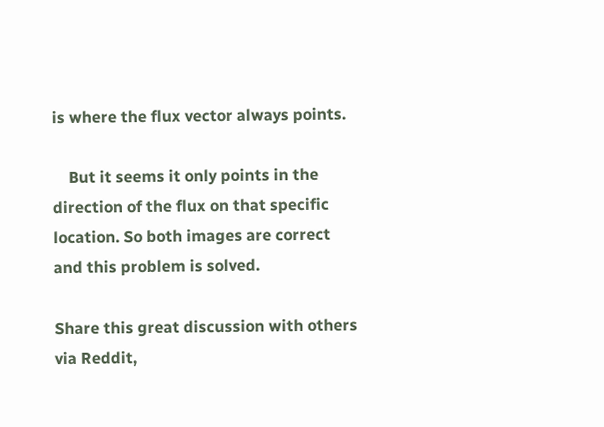is where the flux vector always points.

    But it seems it only points in the direction of the flux on that specific location. So both images are correct and this problem is solved.

Share this great discussion with others via Reddit,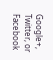Google+, Twitter, or Facebook